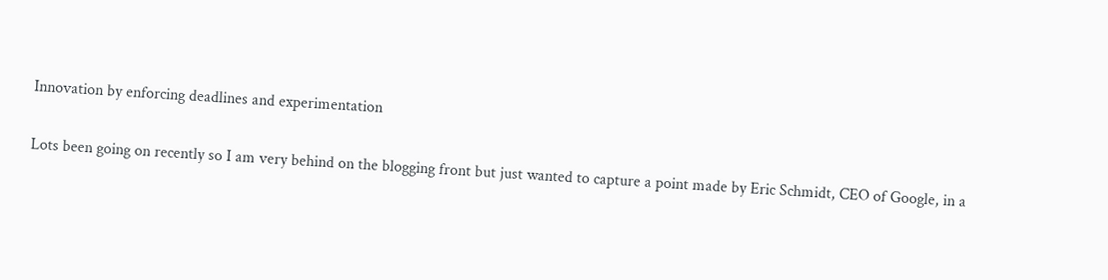Innovation by enforcing deadlines and experimentation

Lots been going on recently so I am very behind on the blogging front but just wanted to capture a point made by Eric Schmidt, CEO of Google, in a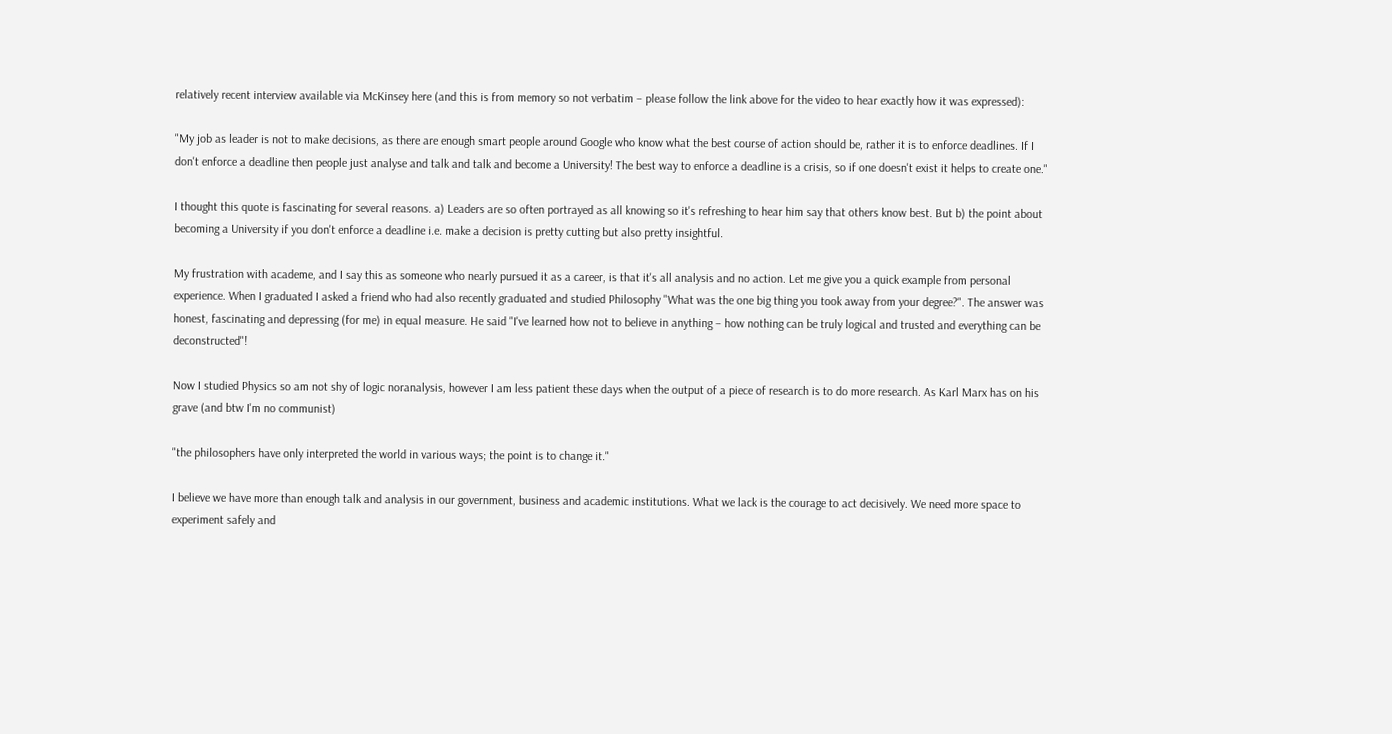relatively recent interview available via McKinsey here (and this is from memory so not verbatim – please follow the link above for the video to hear exactly how it was expressed):

"My job as leader is not to make decisions, as there are enough smart people around Google who know what the best course of action should be, rather it is to enforce deadlines. If I don't enforce a deadline then people just analyse and talk and talk and become a University! The best way to enforce a deadline is a crisis, so if one doesn't exist it helps to create one."

I thought this quote is fascinating for several reasons. a) Leaders are so often portrayed as all knowing so it's refreshing to hear him say that others know best. But b) the point about becoming a University if you don't enforce a deadline i.e. make a decision is pretty cutting but also pretty insightful.

My frustration with academe, and I say this as someone who nearly pursued it as a career, is that it's all analysis and no action. Let me give you a quick example from personal experience. When I graduated I asked a friend who had also recently graduated and studied Philosophy "What was the one big thing you took away from your degree?". The answer was honest, fascinating and depressing (for me) in equal measure. He said "I've learned how not to believe in anything – how nothing can be truly logical and trusted and everything can be deconstructed"!

Now I studied Physics so am not shy of logic noranalysis, however I am less patient these days when the output of a piece of research is to do more research. As Karl Marx has on his grave (and btw I'm no communist)

"the philosophers have only interpreted the world in various ways; the point is to change it."

I believe we have more than enough talk and analysis in our government, business and academic institutions. What we lack is the courage to act decisively. We need more space to experiment safely and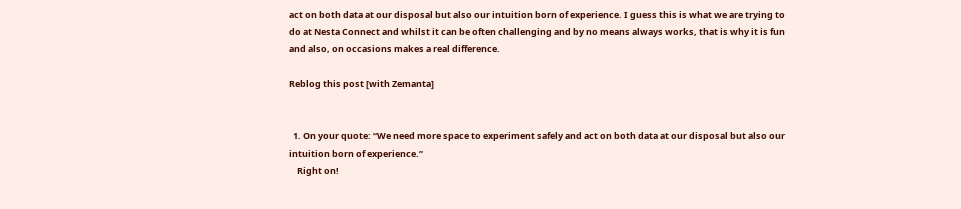act on both data at our disposal but also our intuition born of experience. I guess this is what we are trying to do at Nesta Connect and whilst it can be often challenging and by no means always works, that is why it is fun and also, on occasions makes a real difference.

Reblog this post [with Zemanta]


  1. On your quote: “We need more space to experiment safely and act on both data at our disposal but also our intuition born of experience.”
    Right on!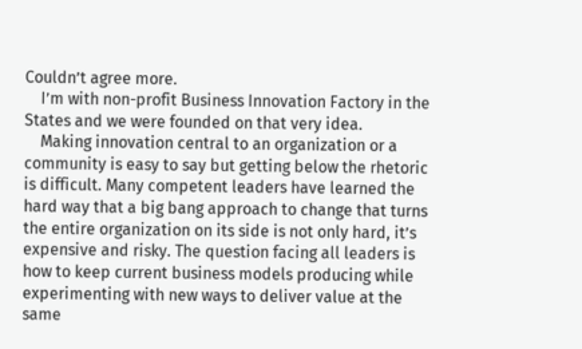Couldn’t agree more.
    I’m with non-profit Business Innovation Factory in the States and we were founded on that very idea.
    Making innovation central to an organization or a community is easy to say but getting below the rhetoric is difficult. Many competent leaders have learned the hard way that a big bang approach to change that turns the entire organization on its side is not only hard, it’s expensive and risky. The question facing all leaders is how to keep current business models producing while experimenting with new ways to deliver value at the same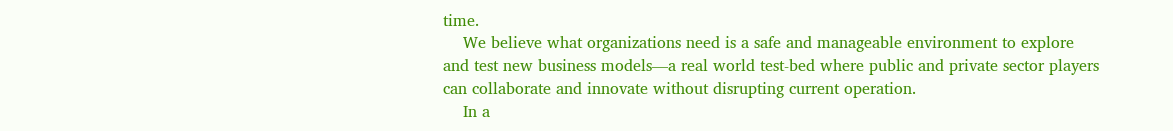time.
    We believe what organizations need is a safe and manageable environment to explore and test new business models—a real world test-bed where public and private sector players can collaborate and innovate without disrupting current operation.
    In a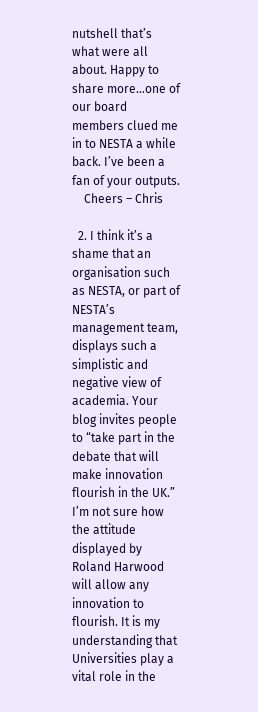nutshell that’s what were all about. Happy to share more…one of our board members clued me in to NESTA a while back. I’ve been a fan of your outputs.
    Cheers – Chris

  2. I think it’s a shame that an organisation such as NESTA, or part of NESTA’s management team, displays such a simplistic and negative view of academia. Your blog invites people to “take part in the debate that will make innovation flourish in the UK.” I’m not sure how the attitude displayed by Roland Harwood will allow any innovation to flourish. It is my understanding that Universities play a vital role in the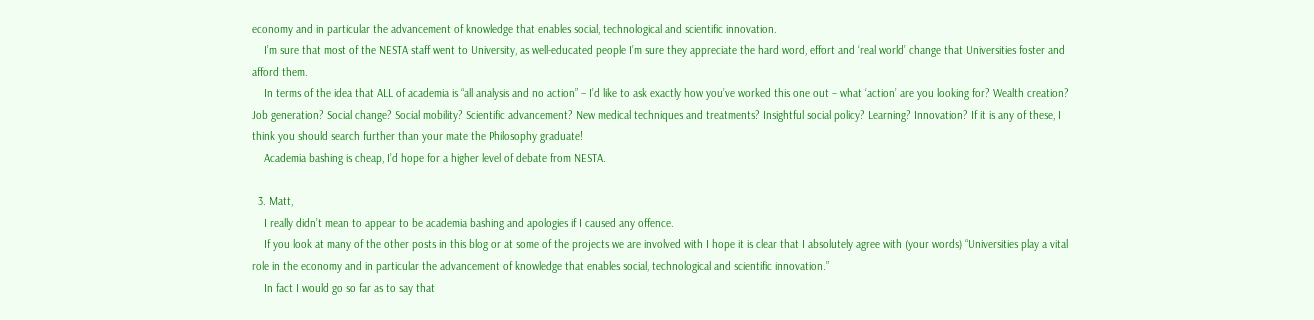economy and in particular the advancement of knowledge that enables social, technological and scientific innovation.
    I’m sure that most of the NESTA staff went to University, as well-educated people I’m sure they appreciate the hard word, effort and ‘real world’ change that Universities foster and afford them.
    In terms of the idea that ALL of academia is “all analysis and no action” – I’d like to ask exactly how you’ve worked this one out – what ‘action’ are you looking for? Wealth creation? Job generation? Social change? Social mobility? Scientific advancement? New medical techniques and treatments? Insightful social policy? Learning? Innovation? If it is any of these, I think you should search further than your mate the Philosophy graduate!
    Academia bashing is cheap, I’d hope for a higher level of debate from NESTA.

  3. Matt,
    I really didn’t mean to appear to be academia bashing and apologies if I caused any offence.
    If you look at many of the other posts in this blog or at some of the projects we are involved with I hope it is clear that I absolutely agree with (your words) “Universities play a vital role in the economy and in particular the advancement of knowledge that enables social, technological and scientific innovation.”
    In fact I would go so far as to say that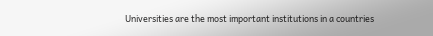Universities are the most important institutions in a countries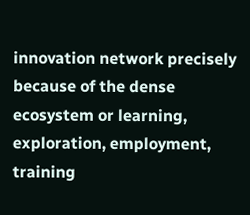innovation network precisely because of the dense ecosystem or learning, exploration, employment, training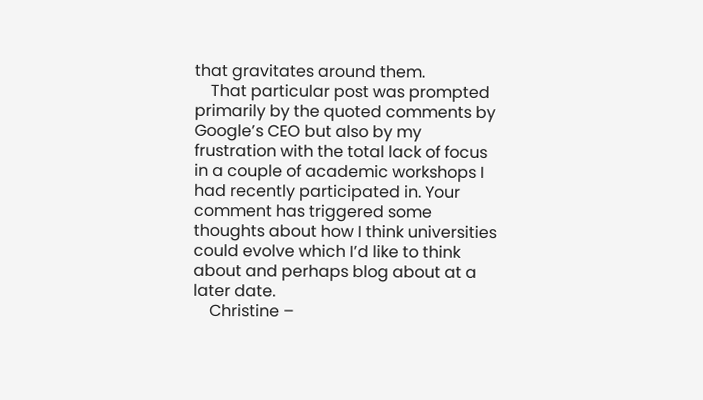that gravitates around them.
    That particular post was prompted primarily by the quoted comments by Google’s CEO but also by my frustration with the total lack of focus in a couple of academic workshops I had recently participated in. Your comment has triggered some thoughts about how I think universities could evolve which I’d like to think about and perhaps blog about at a later date.
    Christine –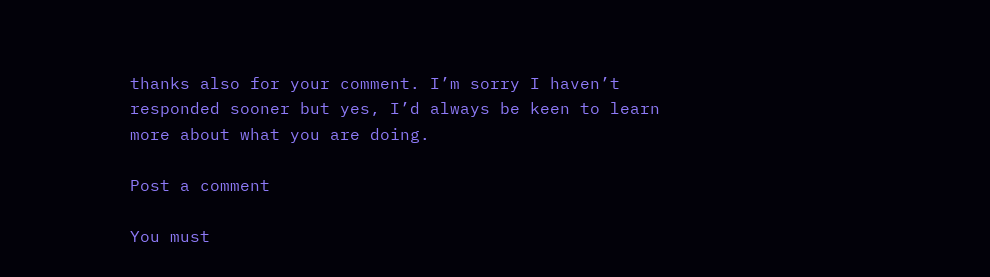thanks also for your comment. I’m sorry I haven’t responded sooner but yes, I’d always be keen to learn more about what you are doing.

Post a comment

You must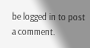be logged in to post a comment.